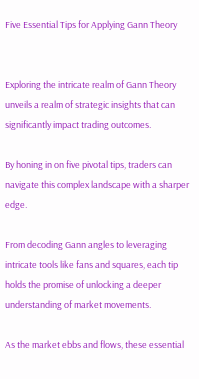Five Essential Tips for Applying Gann Theory


Exploring the intricate realm of Gann Theory unveils a realm of strategic insights that can significantly impact trading outcomes.

By honing in on five pivotal tips, traders can navigate this complex landscape with a sharper edge.

From decoding Gann angles to leveraging intricate tools like fans and squares, each tip holds the promise of unlocking a deeper understanding of market movements.

As the market ebbs and flows, these essential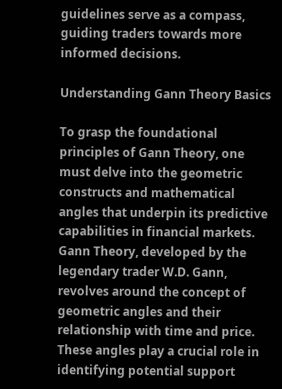guidelines serve as a compass, guiding traders towards more informed decisions.

Understanding Gann Theory Basics

To grasp the foundational principles of Gann Theory, one must delve into the geometric constructs and mathematical angles that underpin its predictive capabilities in financial markets. Gann Theory, developed by the legendary trader W.D. Gann, revolves around the concept of geometric angles and their relationship with time and price. These angles play a crucial role in identifying potential support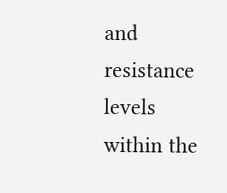and resistance levels within the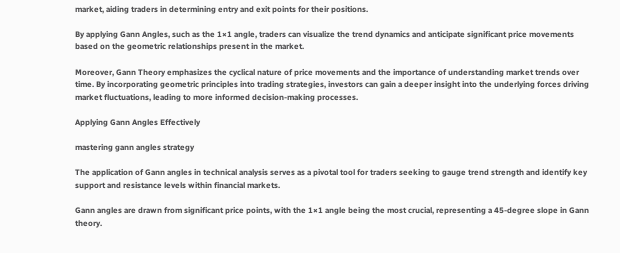market, aiding traders in determining entry and exit points for their positions.

By applying Gann Angles, such as the 1×1 angle, traders can visualize the trend dynamics and anticipate significant price movements based on the geometric relationships present in the market.

Moreover, Gann Theory emphasizes the cyclical nature of price movements and the importance of understanding market trends over time. By incorporating geometric principles into trading strategies, investors can gain a deeper insight into the underlying forces driving market fluctuations, leading to more informed decision-making processes.

Applying Gann Angles Effectively

mastering gann angles strategy

The application of Gann angles in technical analysis serves as a pivotal tool for traders seeking to gauge trend strength and identify key support and resistance levels within financial markets.

Gann angles are drawn from significant price points, with the 1×1 angle being the most crucial, representing a 45-degree slope in Gann theory.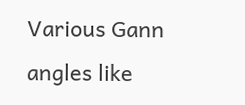Various Gann angles like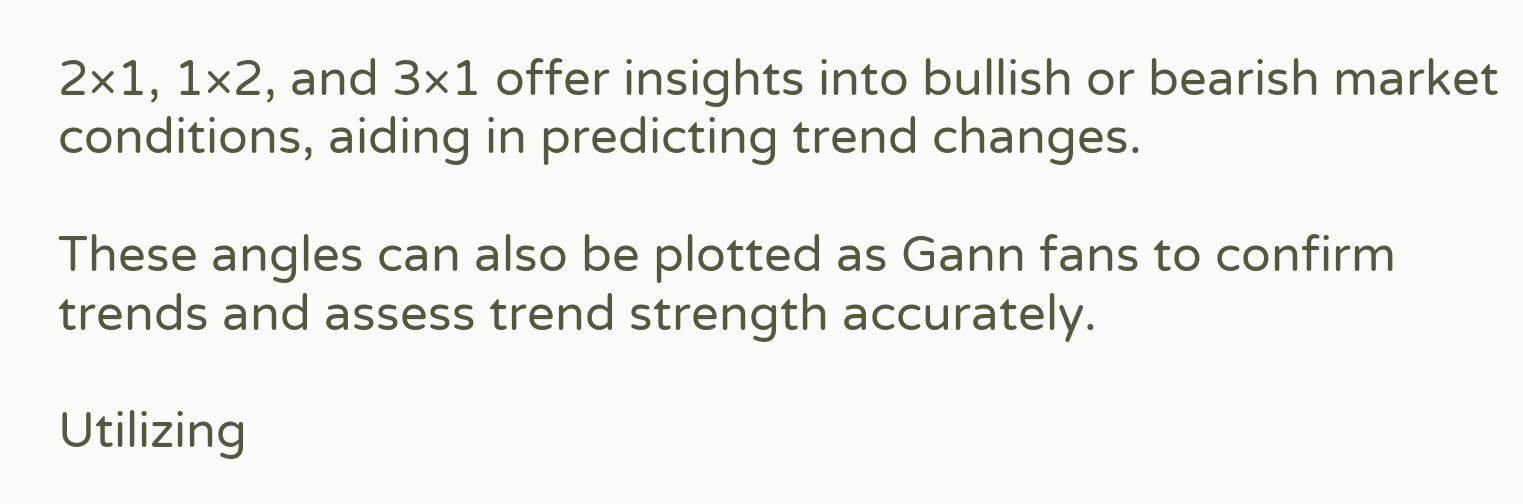2×1, 1×2, and 3×1 offer insights into bullish or bearish market conditions, aiding in predicting trend changes.

These angles can also be plotted as Gann fans to confirm trends and assess trend strength accurately.

Utilizing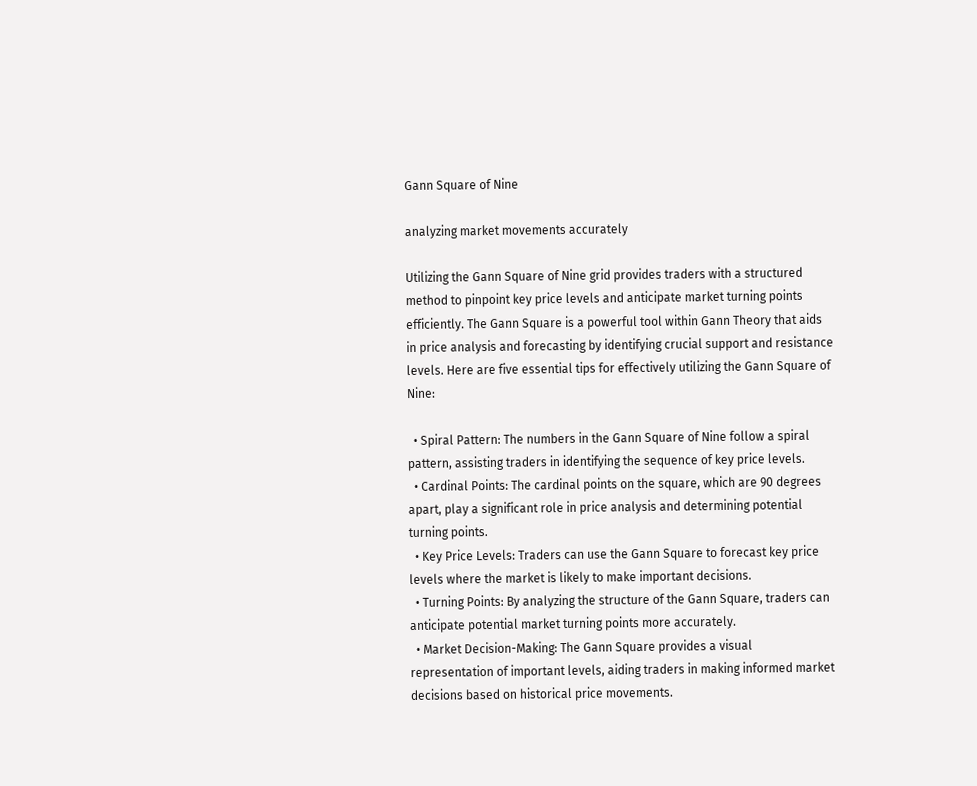Gann Square of Nine

analyzing market movements accurately

Utilizing the Gann Square of Nine grid provides traders with a structured method to pinpoint key price levels and anticipate market turning points efficiently. The Gann Square is a powerful tool within Gann Theory that aids in price analysis and forecasting by identifying crucial support and resistance levels. Here are five essential tips for effectively utilizing the Gann Square of Nine:

  • Spiral Pattern: The numbers in the Gann Square of Nine follow a spiral pattern, assisting traders in identifying the sequence of key price levels.
  • Cardinal Points: The cardinal points on the square, which are 90 degrees apart, play a significant role in price analysis and determining potential turning points.
  • Key Price Levels: Traders can use the Gann Square to forecast key price levels where the market is likely to make important decisions.
  • Turning Points: By analyzing the structure of the Gann Square, traders can anticipate potential market turning points more accurately.
  • Market Decision-Making: The Gann Square provides a visual representation of important levels, aiding traders in making informed market decisions based on historical price movements.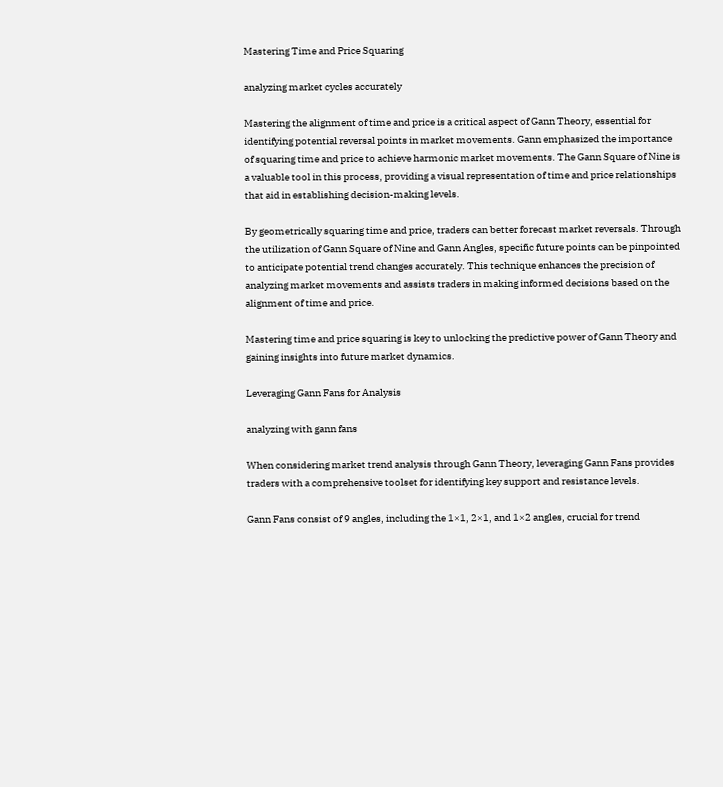Mastering Time and Price Squaring

analyzing market cycles accurately

Mastering the alignment of time and price is a critical aspect of Gann Theory, essential for identifying potential reversal points in market movements. Gann emphasized the importance of squaring time and price to achieve harmonic market movements. The Gann Square of Nine is a valuable tool in this process, providing a visual representation of time and price relationships that aid in establishing decision-making levels.

By geometrically squaring time and price, traders can better forecast market reversals. Through the utilization of Gann Square of Nine and Gann Angles, specific future points can be pinpointed to anticipate potential trend changes accurately. This technique enhances the precision of analyzing market movements and assists traders in making informed decisions based on the alignment of time and price.

Mastering time and price squaring is key to unlocking the predictive power of Gann Theory and gaining insights into future market dynamics.

Leveraging Gann Fans for Analysis

analyzing with gann fans

When considering market trend analysis through Gann Theory, leveraging Gann Fans provides traders with a comprehensive toolset for identifying key support and resistance levels.

Gann Fans consist of 9 angles, including the 1×1, 2×1, and 1×2 angles, crucial for trend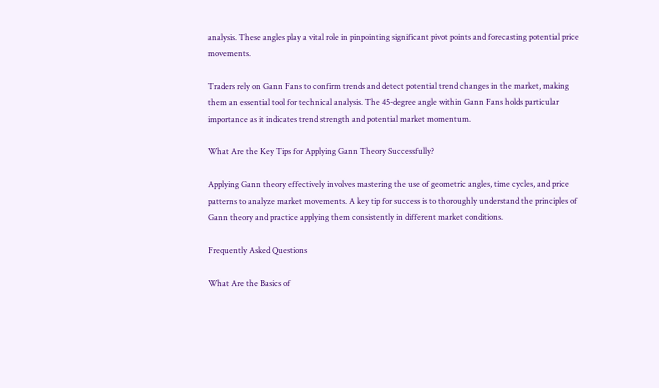analysis. These angles play a vital role in pinpointing significant pivot points and forecasting potential price movements.

Traders rely on Gann Fans to confirm trends and detect potential trend changes in the market, making them an essential tool for technical analysis. The 45-degree angle within Gann Fans holds particular importance as it indicates trend strength and potential market momentum.

What Are the Key Tips for Applying Gann Theory Successfully?

Applying Gann theory effectively involves mastering the use of geometric angles, time cycles, and price patterns to analyze market movements. A key tip for success is to thoroughly understand the principles of Gann theory and practice applying them consistently in different market conditions.

Frequently Asked Questions

What Are the Basics of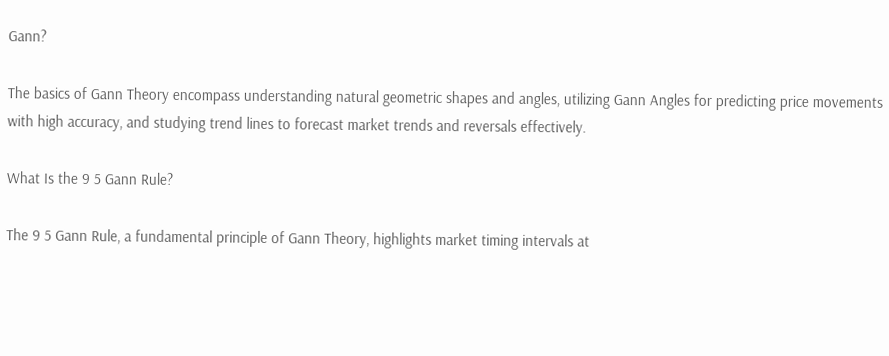Gann?

The basics of Gann Theory encompass understanding natural geometric shapes and angles, utilizing Gann Angles for predicting price movements with high accuracy, and studying trend lines to forecast market trends and reversals effectively.

What Is the 9 5 Gann Rule?

The 9 5 Gann Rule, a fundamental principle of Gann Theory, highlights market timing intervals at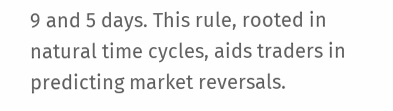9 and 5 days. This rule, rooted in natural time cycles, aids traders in predicting market reversals.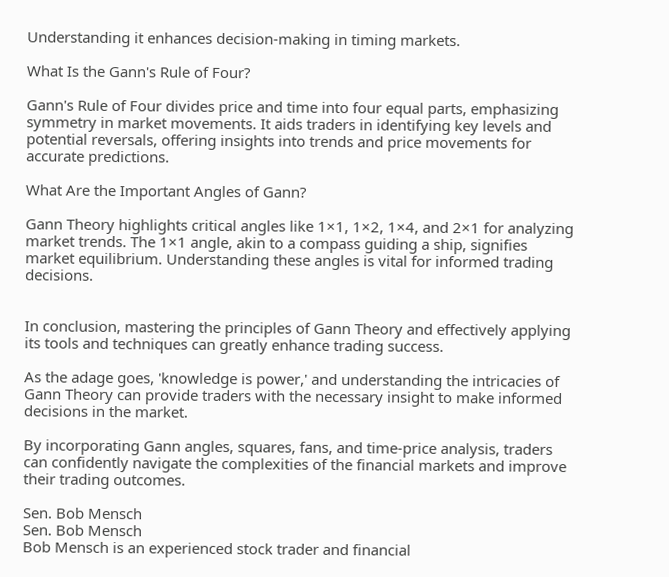Understanding it enhances decision-making in timing markets.

What Is the Gann's Rule of Four?

Gann's Rule of Four divides price and time into four equal parts, emphasizing symmetry in market movements. It aids traders in identifying key levels and potential reversals, offering insights into trends and price movements for accurate predictions.

What Are the Important Angles of Gann?

Gann Theory highlights critical angles like 1×1, 1×2, 1×4, and 2×1 for analyzing market trends. The 1×1 angle, akin to a compass guiding a ship, signifies market equilibrium. Understanding these angles is vital for informed trading decisions.


In conclusion, mastering the principles of Gann Theory and effectively applying its tools and techniques can greatly enhance trading success.

As the adage goes, 'knowledge is power,' and understanding the intricacies of Gann Theory can provide traders with the necessary insight to make informed decisions in the market.

By incorporating Gann angles, squares, fans, and time-price analysis, traders can confidently navigate the complexities of the financial markets and improve their trading outcomes.

Sen. Bob Mensch
Sen. Bob Mensch
Bob Mensch is an experienced stock trader and financial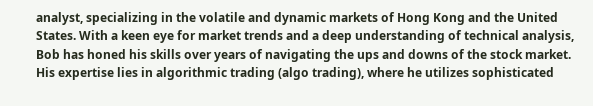analyst, specializing in the volatile and dynamic markets of Hong Kong and the United States. With a keen eye for market trends and a deep understanding of technical analysis, Bob has honed his skills over years of navigating the ups and downs of the stock market. His expertise lies in algorithmic trading (algo trading), where he utilizes sophisticated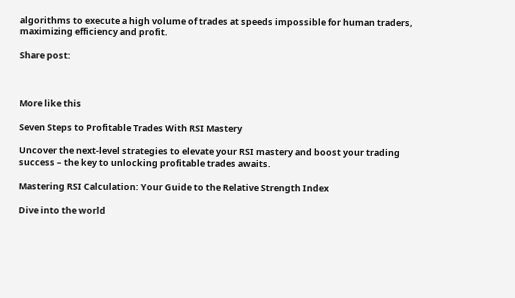algorithms to execute a high volume of trades at speeds impossible for human traders, maximizing efficiency and profit.

Share post:



More like this

Seven Steps to Profitable Trades With RSI Mastery

Uncover the next-level strategies to elevate your RSI mastery and boost your trading success – the key to unlocking profitable trades awaits.

Mastering RSI Calculation: Your Guide to the Relative Strength Index

Dive into the world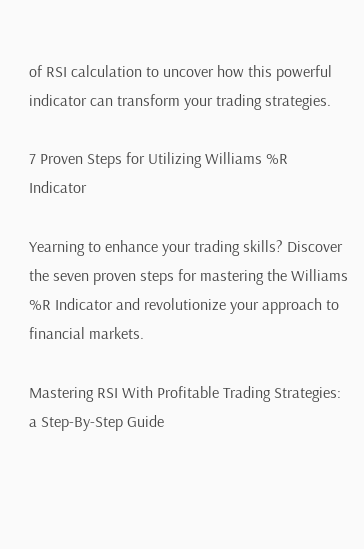of RSI calculation to uncover how this powerful indicator can transform your trading strategies.

7 Proven Steps for Utilizing Williams %R Indicator

Yearning to enhance your trading skills? Discover the seven proven steps for mastering the Williams %R Indicator and revolutionize your approach to financial markets.

Mastering RSI With Profitable Trading Strategies: a Step-By-Step Guide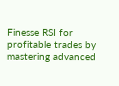Finesse RSI for profitable trades by mastering advanced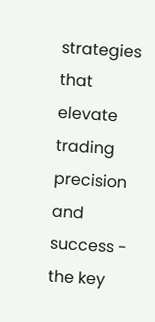strategies that elevate trading precision and success - the key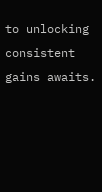to unlocking consistent gains awaits.